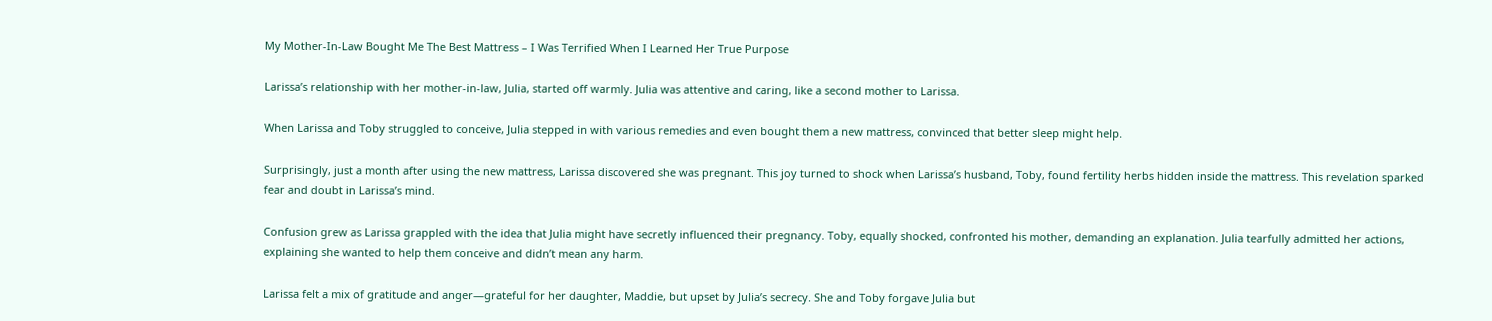My Mother-In-Law Bought Me The Best Mattress – I Was Terrified When I Learned Her True Purpose

Larissa’s relationship with her mother-in-law, Julia, started off warmly. Julia was attentive and caring, like a second mother to Larissa.

When Larissa and Toby struggled to conceive, Julia stepped in with various remedies and even bought them a new mattress, convinced that better sleep might help.

Surprisingly, just a month after using the new mattress, Larissa discovered she was pregnant. This joy turned to shock when Larissa’s husband, Toby, found fertility herbs hidden inside the mattress. This revelation sparked fear and doubt in Larissa’s mind.

Confusion grew as Larissa grappled with the idea that Julia might have secretly influenced their pregnancy. Toby, equally shocked, confronted his mother, demanding an explanation. Julia tearfully admitted her actions, explaining she wanted to help them conceive and didn’t mean any harm.

Larissa felt a mix of gratitude and anger—grateful for her daughter, Maddie, but upset by Julia’s secrecy. She and Toby forgave Julia but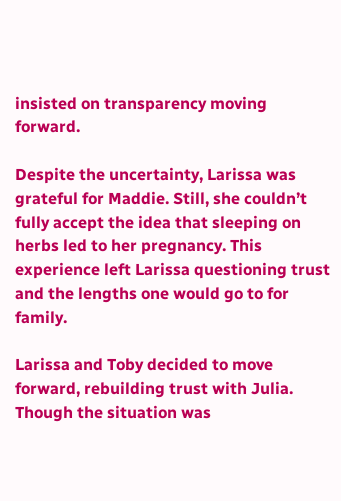insisted on transparency moving forward.

Despite the uncertainty, Larissa was grateful for Maddie. Still, she couldn’t fully accept the idea that sleeping on herbs led to her pregnancy. This experience left Larissa questioning trust and the lengths one would go to for family.

Larissa and Toby decided to move forward, rebuilding trust with Julia. Though the situation was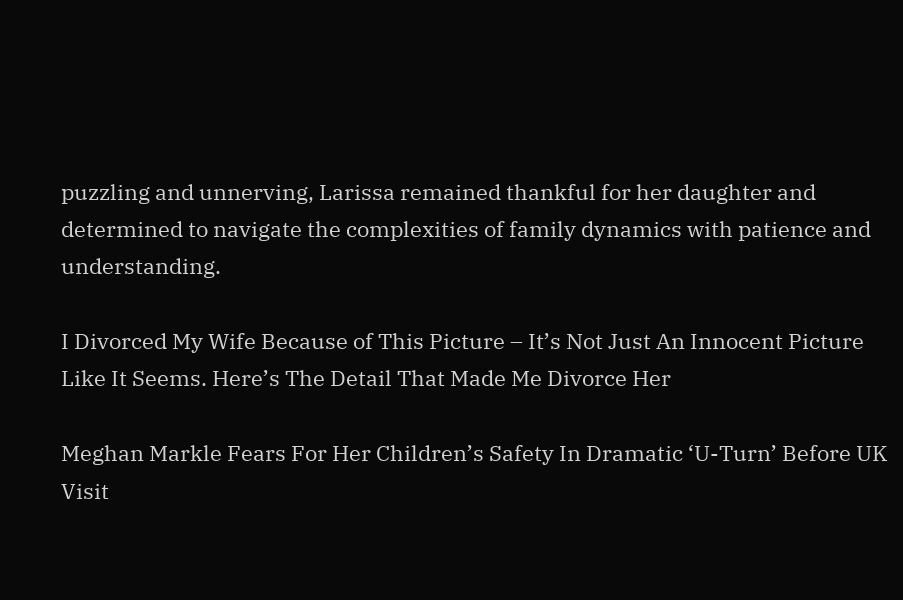puzzling and unnerving, Larissa remained thankful for her daughter and determined to navigate the complexities of family dynamics with patience and understanding.

I Divorced My Wife Because of This Picture – It’s Not Just An Innocent Picture Like It Seems. Here’s The Detail That Made Me Divorce Her

Meghan Markle Fears For Her Children’s Safety In Dramatic ‘U-Turn’ Before UK Visit